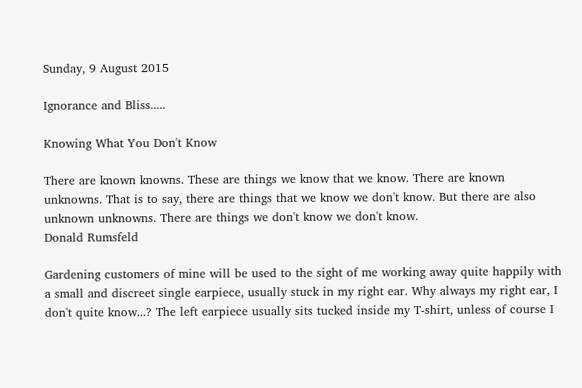Sunday, 9 August 2015

Ignorance and Bliss.....

Knowing What You Don't Know

There are known knowns. These are things we know that we know. There are known unknowns. That is to say, there are things that we know we don't know. But there are also unknown unknowns. There are things we don't know we don't know.
Donald Rumsfeld

Gardening customers of mine will be used to the sight of me working away quite happily with a small and discreet single earpiece, usually stuck in my right ear. Why always my right ear, I don't quite know...? The left earpiece usually sits tucked inside my T-shirt, unless of course I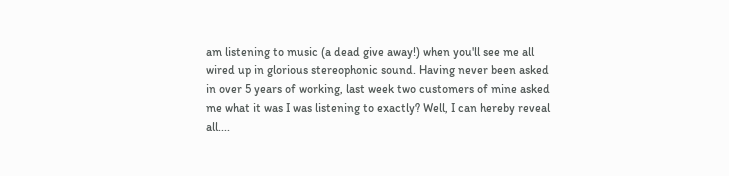am listening to music (a dead give away!) when you'll see me all wired up in glorious stereophonic sound. Having never been asked in over 5 years of working, last week two customers of mine asked me what it was I was listening to exactly? Well, I can hereby reveal all....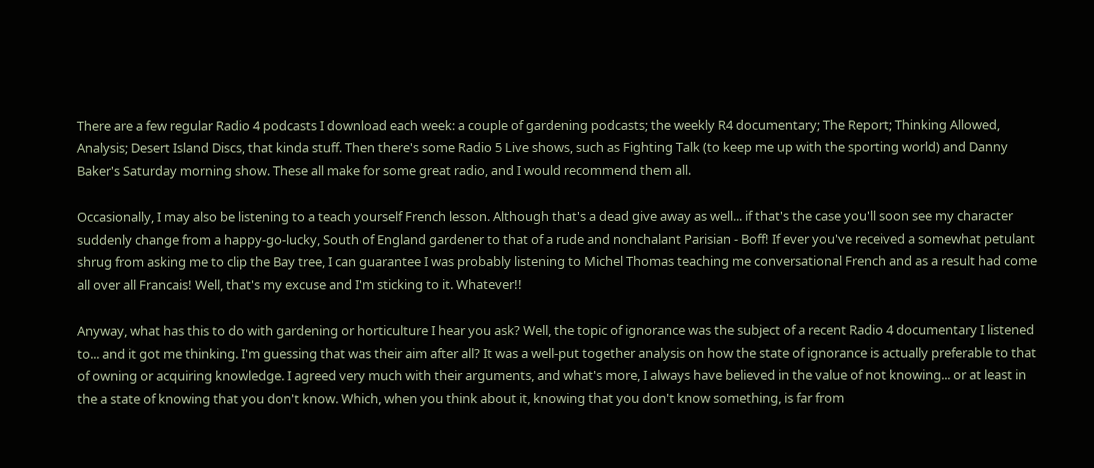There are a few regular Radio 4 podcasts I download each week: a couple of gardening podcasts; the weekly R4 documentary; The Report; Thinking Allowed, Analysis; Desert Island Discs, that kinda stuff. Then there's some Radio 5 Live shows, such as Fighting Talk (to keep me up with the sporting world) and Danny Baker's Saturday morning show. These all make for some great radio, and I would recommend them all.

Occasionally, I may also be listening to a teach yourself French lesson. Although that's a dead give away as well... if that's the case you'll soon see my character suddenly change from a happy-go-lucky, South of England gardener to that of a rude and nonchalant Parisian - Boff! If ever you've received a somewhat petulant shrug from asking me to clip the Bay tree, I can guarantee I was probably listening to Michel Thomas teaching me conversational French and as a result had come all over all Francais! Well, that's my excuse and I'm sticking to it. Whatever!!

Anyway, what has this to do with gardening or horticulture I hear you ask? Well, the topic of ignorance was the subject of a recent Radio 4 documentary I listened to... and it got me thinking. I'm guessing that was their aim after all? It was a well-put together analysis on how the state of ignorance is actually preferable to that of owning or acquiring knowledge. I agreed very much with their arguments, and what's more, I always have believed in the value of not knowing... or at least in the a state of knowing that you don't know. Which, when you think about it, knowing that you don't know something, is far from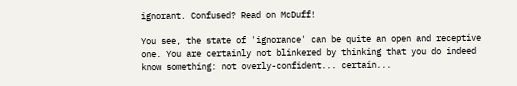ignorant. Confused? Read on McDuff!

You see, the state of 'ignorance' can be quite an open and receptive one. You are certainly not blinkered by thinking that you do indeed know something: not overly-confident... certain...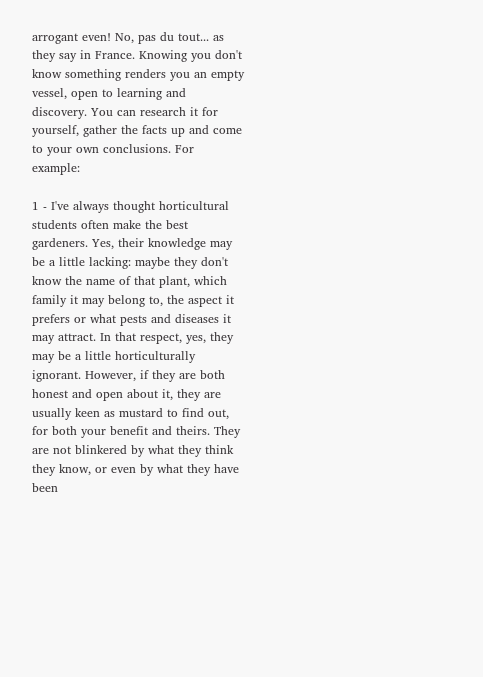arrogant even! No, pas du tout... as they say in France. Knowing you don't know something renders you an empty vessel, open to learning and discovery. You can research it for yourself, gather the facts up and come to your own conclusions. For example:

1 - I've always thought horticultural students often make the best gardeners. Yes, their knowledge may be a little lacking: maybe they don't know the name of that plant, which family it may belong to, the aspect it prefers or what pests and diseases it may attract. In that respect, yes, they may be a little horticulturally ignorant. However, if they are both honest and open about it, they are usually keen as mustard to find out, for both your benefit and theirs. They are not blinkered by what they think they know, or even by what they have been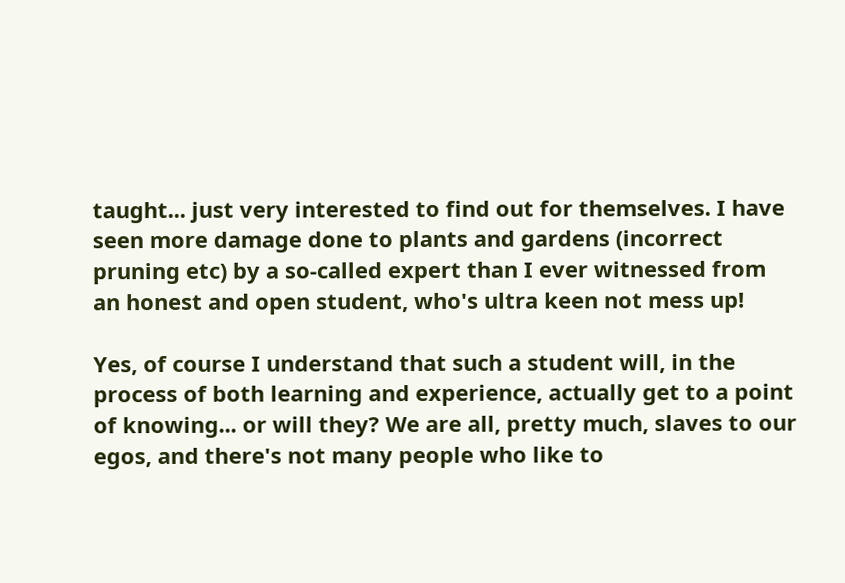taught... just very interested to find out for themselves. I have seen more damage done to plants and gardens (incorrect pruning etc) by a so-called expert than I ever witnessed from an honest and open student, who's ultra keen not mess up!

Yes, of course I understand that such a student will, in the process of both learning and experience, actually get to a point of knowing... or will they? We are all, pretty much, slaves to our egos, and there's not many people who like to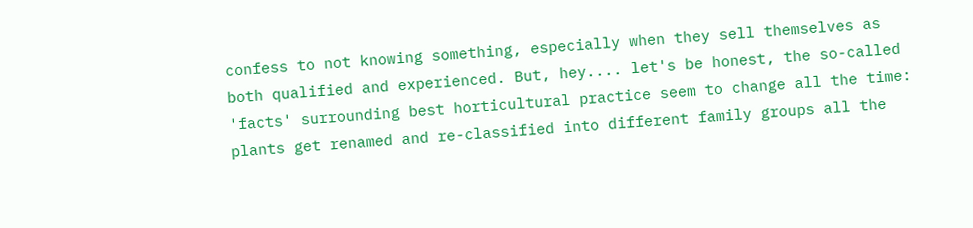confess to not knowing something, especially when they sell themselves as both qualified and experienced. But, hey.... let's be honest, the so-called 'facts' surrounding best horticultural practice seem to change all the time: plants get renamed and re-classified into different family groups all the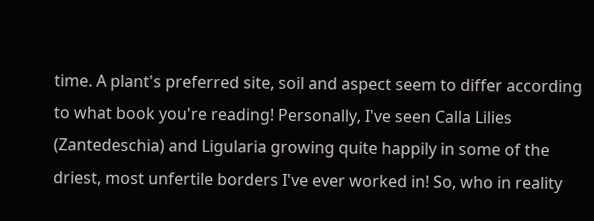time. A plant's preferred site, soil and aspect seem to differ according to what book you're reading! Personally, I've seen Calla Lilies (Zantedeschia) and Ligularia growing quite happily in some of the driest, most unfertile borders I've ever worked in! So, who in reality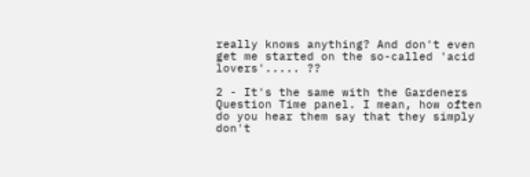really knows anything? And don't even get me started on the so-called 'acid lovers'..... ??

2 - It's the same with the Gardeners Question Time panel. I mean, how often do you hear them say that they simply don't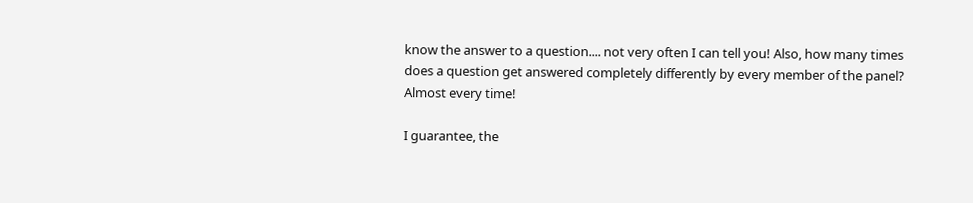know the answer to a question.... not very often I can tell you! Also, how many times does a question get answered completely differently by every member of the panel? Almost every time!

I guarantee, the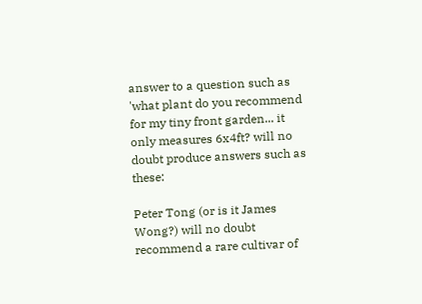answer to a question such as 'what plant do you recommend for my tiny front garden... it only measures 6x4ft? will no doubt produce answers such as these:

Peter Tong (or is it James Wong?) will no doubt recommend a rare cultivar of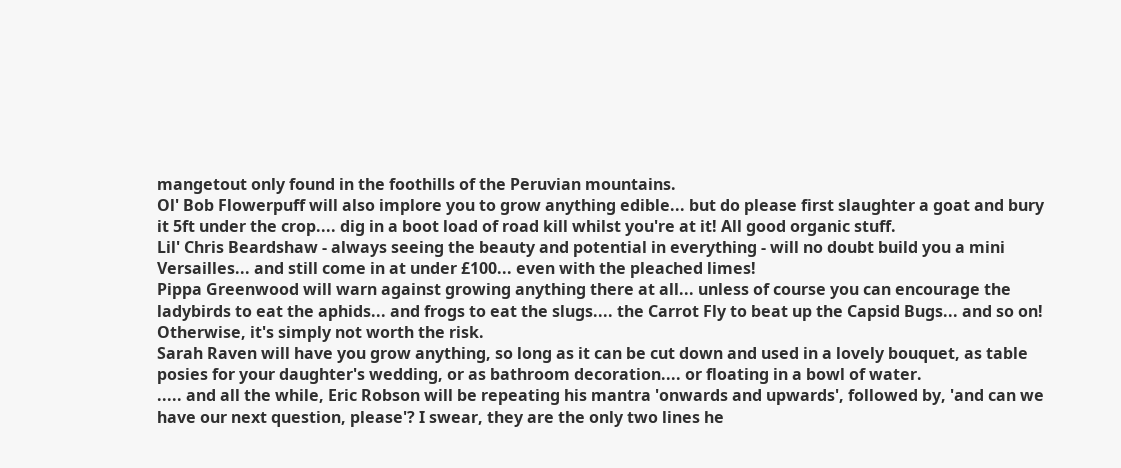mangetout only found in the foothills of the Peruvian mountains.
Ol' Bob Flowerpuff will also implore you to grow anything edible... but do please first slaughter a goat and bury it 5ft under the crop.... dig in a boot load of road kill whilst you're at it! All good organic stuff.
Lil' Chris Beardshaw - always seeing the beauty and potential in everything - will no doubt build you a mini Versailles... and still come in at under £100... even with the pleached limes!
Pippa Greenwood will warn against growing anything there at all... unless of course you can encourage the ladybirds to eat the aphids... and frogs to eat the slugs.... the Carrot Fly to beat up the Capsid Bugs... and so on! Otherwise, it's simply not worth the risk.
Sarah Raven will have you grow anything, so long as it can be cut down and used in a lovely bouquet, as table posies for your daughter's wedding, or as bathroom decoration.... or floating in a bowl of water.
..... and all the while, Eric Robson will be repeating his mantra 'onwards and upwards', followed by, 'and can we have our next question, please'? I swear, they are the only two lines he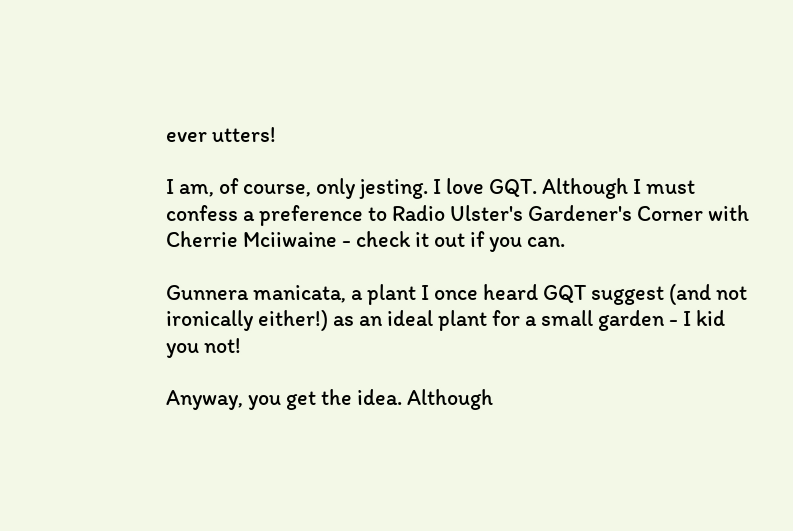ever utters!

I am, of course, only jesting. I love GQT. Although I must confess a preference to Radio Ulster's Gardener's Corner with Cherrie Mciiwaine - check it out if you can.

Gunnera manicata, a plant I once heard GQT suggest (and not ironically either!) as an ideal plant for a small garden - I kid you not!

Anyway, you get the idea. Although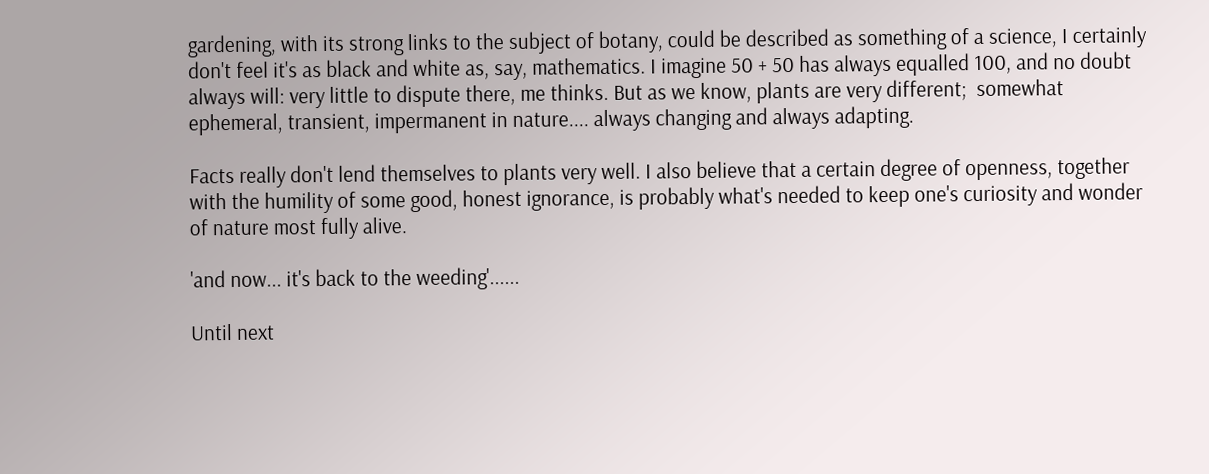gardening, with its strong links to the subject of botany, could be described as something of a science, I certainly don't feel it's as black and white as, say, mathematics. I imagine 50 + 50 has always equalled 100, and no doubt always will: very little to dispute there, me thinks. But as we know, plants are very different;  somewhat ephemeral, transient, impermanent in nature.... always changing and always adapting.

Facts really don't lend themselves to plants very well. I also believe that a certain degree of openness, together with the humility of some good, honest ignorance, is probably what's needed to keep one's curiosity and wonder of nature most fully alive.

'and now... it's back to the weeding'......

Until next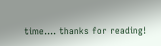time.... thanks for reading!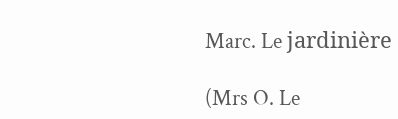Marc. Le jardinière

(Mrs O. Le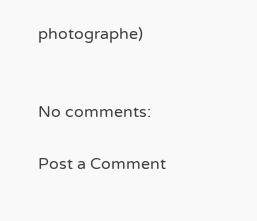photographe)


No comments:

Post a Comment